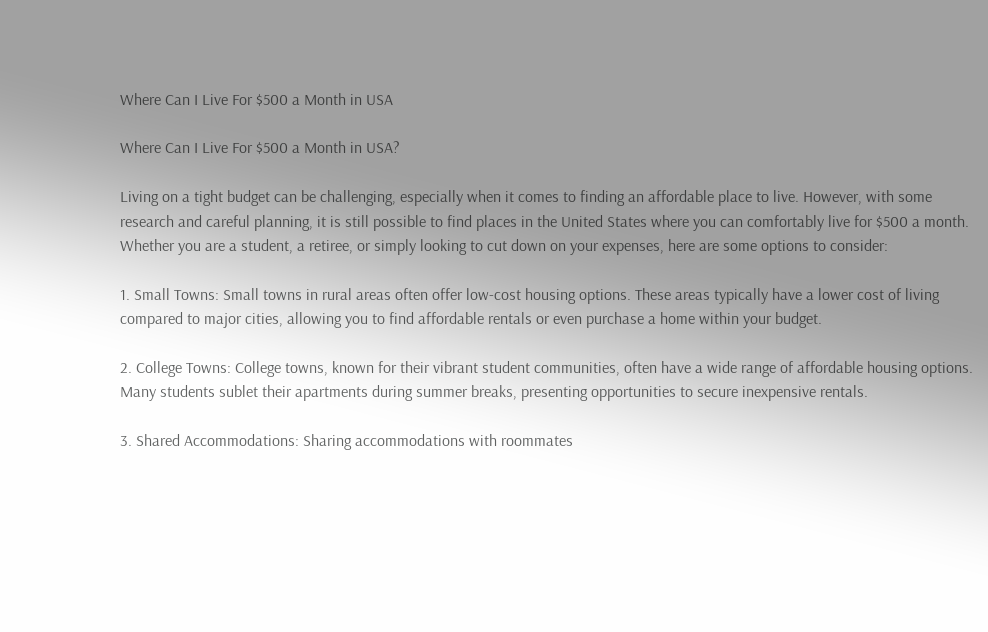Where Can I Live For $500 a Month in USA

Where Can I Live For $500 a Month in USA?

Living on a tight budget can be challenging, especially when it comes to finding an affordable place to live. However, with some research and careful planning, it is still possible to find places in the United States where you can comfortably live for $500 a month. Whether you are a student, a retiree, or simply looking to cut down on your expenses, here are some options to consider:

1. Small Towns: Small towns in rural areas often offer low-cost housing options. These areas typically have a lower cost of living compared to major cities, allowing you to find affordable rentals or even purchase a home within your budget.

2. College Towns: College towns, known for their vibrant student communities, often have a wide range of affordable housing options. Many students sublet their apartments during summer breaks, presenting opportunities to secure inexpensive rentals.

3. Shared Accommodations: Sharing accommodations with roommates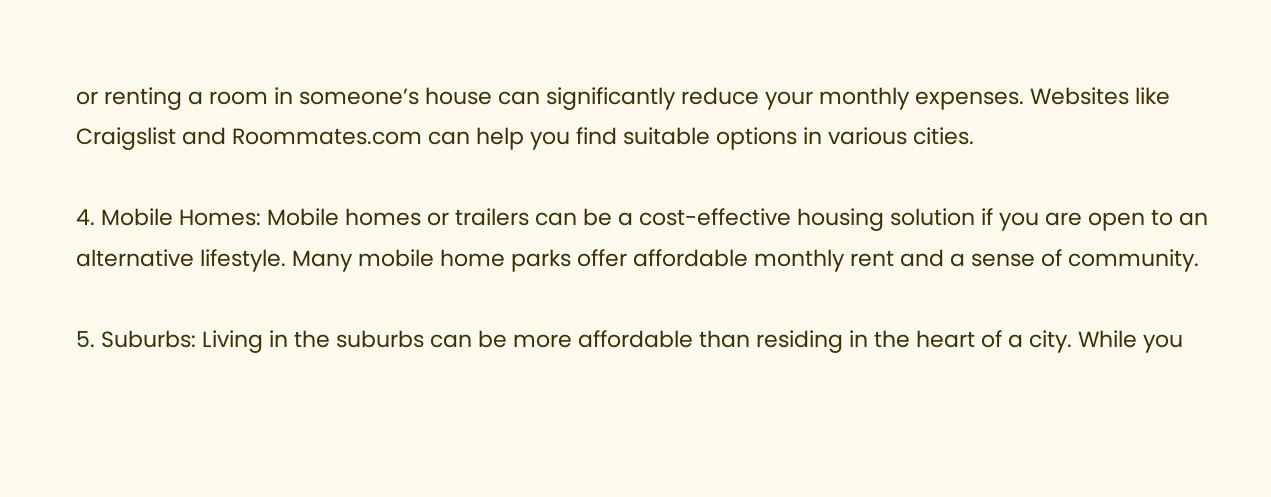or renting a room in someone’s house can significantly reduce your monthly expenses. Websites like Craigslist and Roommates.com can help you find suitable options in various cities.

4. Mobile Homes: Mobile homes or trailers can be a cost-effective housing solution if you are open to an alternative lifestyle. Many mobile home parks offer affordable monthly rent and a sense of community.

5. Suburbs: Living in the suburbs can be more affordable than residing in the heart of a city. While you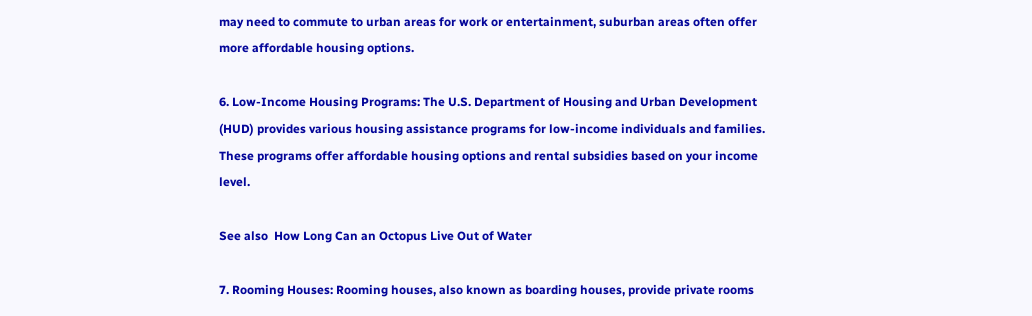may need to commute to urban areas for work or entertainment, suburban areas often offer more affordable housing options.

6. Low-Income Housing Programs: The U.S. Department of Housing and Urban Development (HUD) provides various housing assistance programs for low-income individuals and families. These programs offer affordable housing options and rental subsidies based on your income level.

See also  How Long Can an Octopus Live Out of Water

7. Rooming Houses: Rooming houses, also known as boarding houses, provide private rooms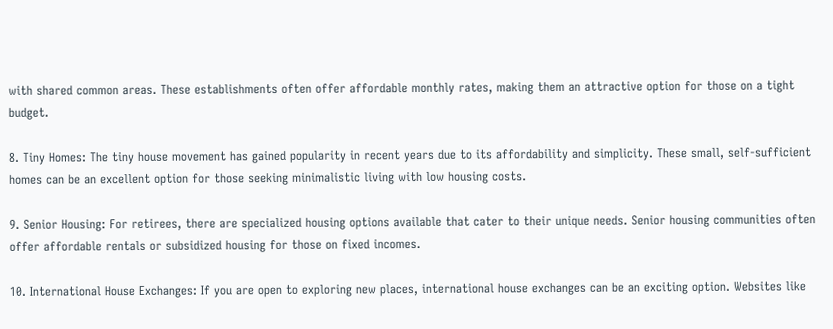with shared common areas. These establishments often offer affordable monthly rates, making them an attractive option for those on a tight budget.

8. Tiny Homes: The tiny house movement has gained popularity in recent years due to its affordability and simplicity. These small, self-sufficient homes can be an excellent option for those seeking minimalistic living with low housing costs.

9. Senior Housing: For retirees, there are specialized housing options available that cater to their unique needs. Senior housing communities often offer affordable rentals or subsidized housing for those on fixed incomes.

10. International House Exchanges: If you are open to exploring new places, international house exchanges can be an exciting option. Websites like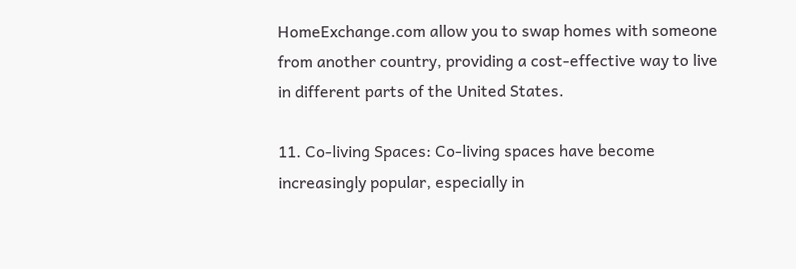HomeExchange.com allow you to swap homes with someone from another country, providing a cost-effective way to live in different parts of the United States.

11. Co-living Spaces: Co-living spaces have become increasingly popular, especially in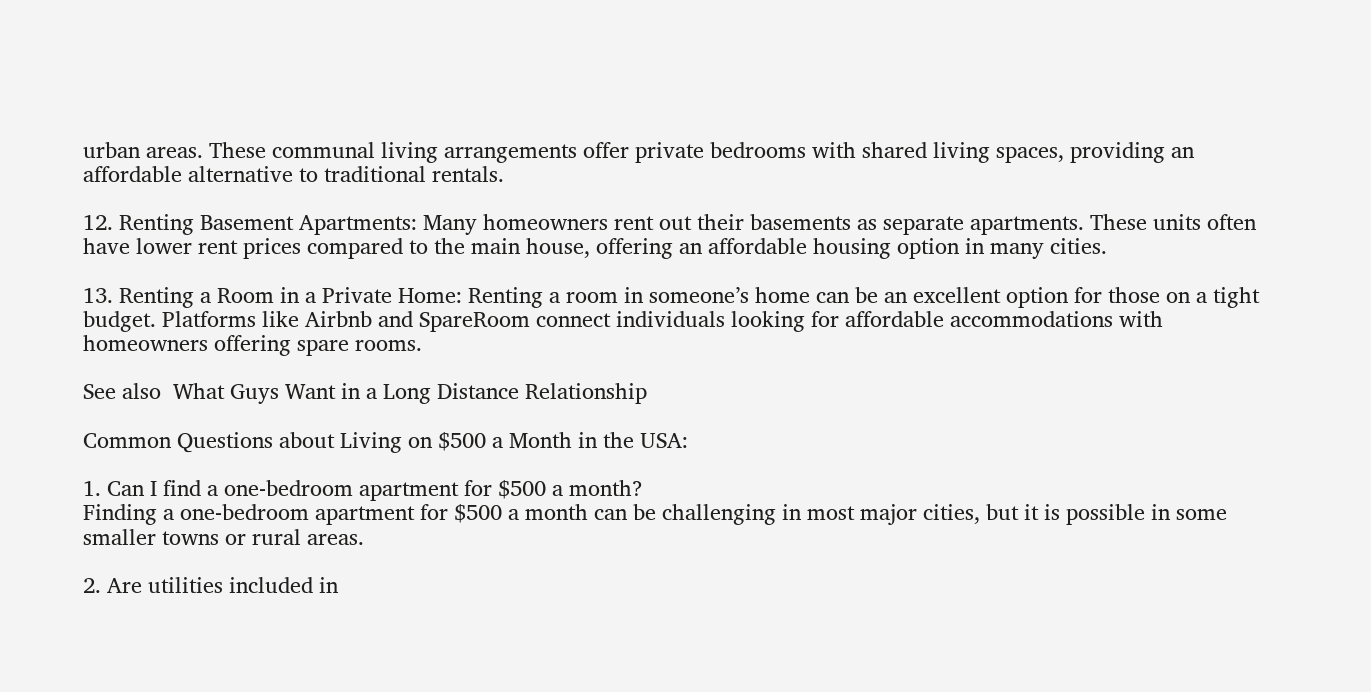urban areas. These communal living arrangements offer private bedrooms with shared living spaces, providing an affordable alternative to traditional rentals.

12. Renting Basement Apartments: Many homeowners rent out their basements as separate apartments. These units often have lower rent prices compared to the main house, offering an affordable housing option in many cities.

13. Renting a Room in a Private Home: Renting a room in someone’s home can be an excellent option for those on a tight budget. Platforms like Airbnb and SpareRoom connect individuals looking for affordable accommodations with homeowners offering spare rooms.

See also  What Guys Want in a Long Distance Relationship

Common Questions about Living on $500 a Month in the USA:

1. Can I find a one-bedroom apartment for $500 a month?
Finding a one-bedroom apartment for $500 a month can be challenging in most major cities, but it is possible in some smaller towns or rural areas.

2. Are utilities included in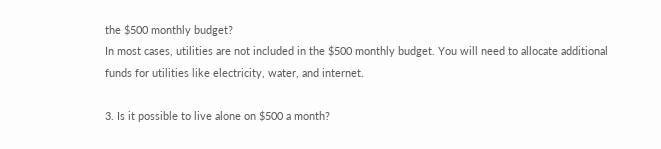the $500 monthly budget?
In most cases, utilities are not included in the $500 monthly budget. You will need to allocate additional funds for utilities like electricity, water, and internet.

3. Is it possible to live alone on $500 a month?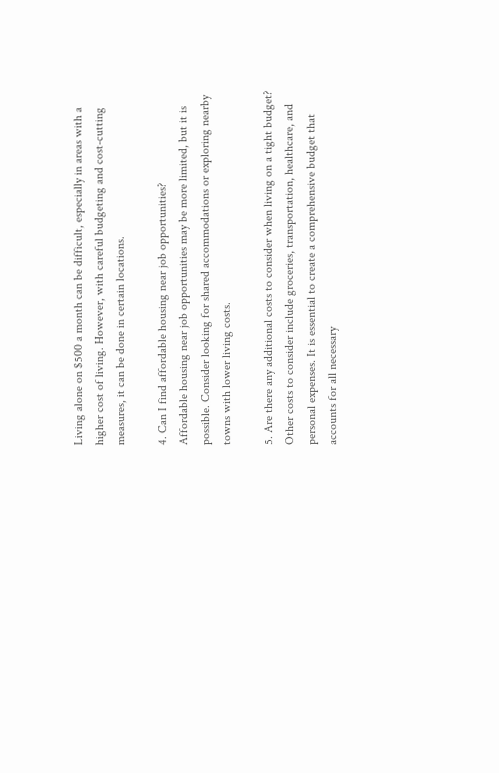Living alone on $500 a month can be difficult, especially in areas with a higher cost of living. However, with careful budgeting and cost-cutting measures, it can be done in certain locations.

4. Can I find affordable housing near job opportunities?
Affordable housing near job opportunities may be more limited, but it is possible. Consider looking for shared accommodations or exploring nearby towns with lower living costs.

5. Are there any additional costs to consider when living on a tight budget?
Other costs to consider include groceries, transportation, healthcare, and personal expenses. It is essential to create a comprehensive budget that accounts for all necessary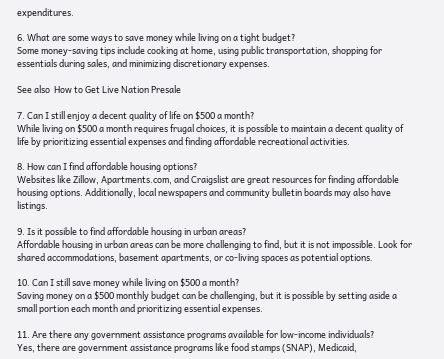expenditures.

6. What are some ways to save money while living on a tight budget?
Some money-saving tips include cooking at home, using public transportation, shopping for essentials during sales, and minimizing discretionary expenses.

See also  How to Get Live Nation Presale

7. Can I still enjoy a decent quality of life on $500 a month?
While living on $500 a month requires frugal choices, it is possible to maintain a decent quality of life by prioritizing essential expenses and finding affordable recreational activities.

8. How can I find affordable housing options?
Websites like Zillow, Apartments.com, and Craigslist are great resources for finding affordable housing options. Additionally, local newspapers and community bulletin boards may also have listings.

9. Is it possible to find affordable housing in urban areas?
Affordable housing in urban areas can be more challenging to find, but it is not impossible. Look for shared accommodations, basement apartments, or co-living spaces as potential options.

10. Can I still save money while living on $500 a month?
Saving money on a $500 monthly budget can be challenging, but it is possible by setting aside a small portion each month and prioritizing essential expenses.

11. Are there any government assistance programs available for low-income individuals?
Yes, there are government assistance programs like food stamps (SNAP), Medicaid,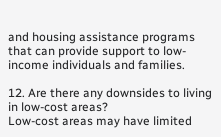and housing assistance programs that can provide support to low-income individuals and families.

12. Are there any downsides to living in low-cost areas?
Low-cost areas may have limited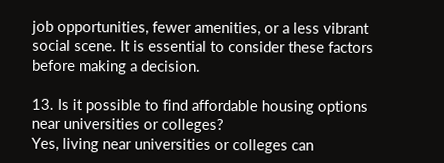job opportunities, fewer amenities, or a less vibrant social scene. It is essential to consider these factors before making a decision.

13. Is it possible to find affordable housing options near universities or colleges?
Yes, living near universities or colleges can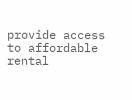provide access to affordable rental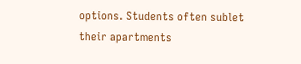options. Students often sublet their apartments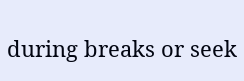during breaks or seek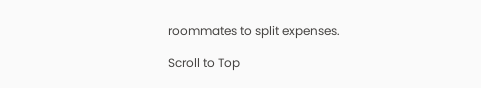roommates to split expenses.

Scroll to Top